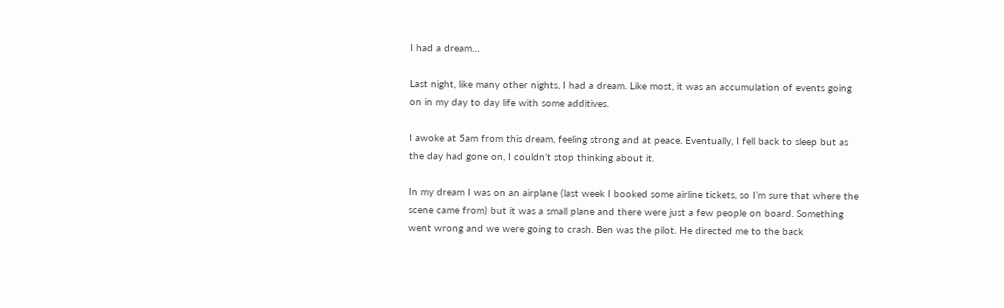I had a dream…

Last night, like many other nights, I had a dream. Like most, it was an accumulation of events going on in my day to day life with some additives.

I awoke at 5am from this dream, feeling strong and at peace. Eventually, I fell back to sleep but as the day had gone on, I couldn’t stop thinking about it.

In my dream I was on an airplane (last week I booked some airline tickets, so I’m sure that where the scene came from) but it was a small plane and there were just a few people on board. Something went wrong and we were going to crash. Ben was the pilot. He directed me to the back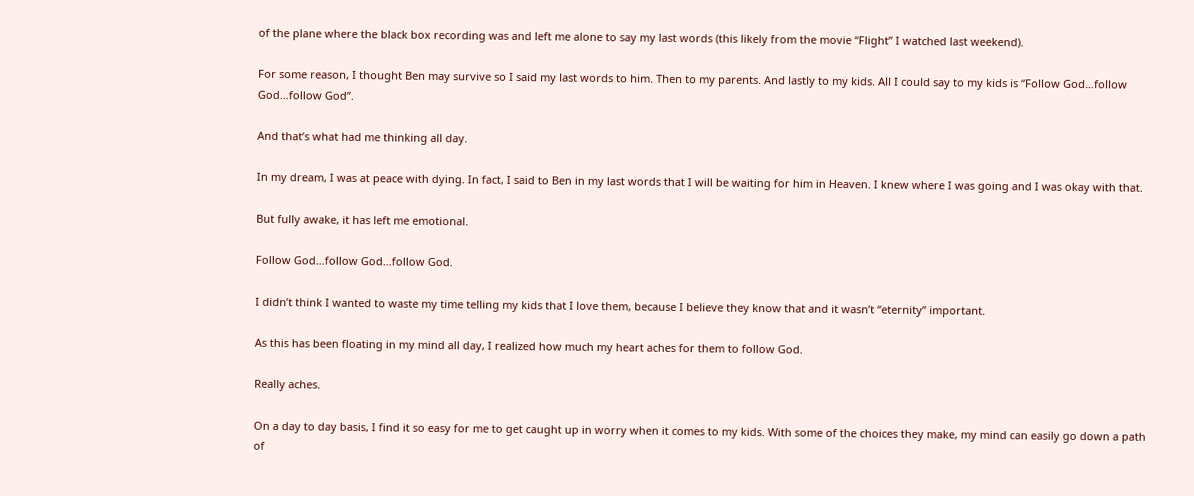of the plane where the black box recording was and left me alone to say my last words (this likely from the movie “Flight” I watched last weekend).

For some reason, I thought Ben may survive so I said my last words to him. Then to my parents. And lastly to my kids. All I could say to my kids is “Follow God…follow God…follow God”.

And that’s what had me thinking all day.

In my dream, I was at peace with dying. In fact, I said to Ben in my last words that I will be waiting for him in Heaven. I knew where I was going and I was okay with that.

But fully awake, it has left me emotional.

Follow God…follow God…follow God.

I didn’t think I wanted to waste my time telling my kids that I love them, because I believe they know that and it wasn’t “eternity” important.

As this has been floating in my mind all day, I realized how much my heart aches for them to follow God.

Really aches.

On a day to day basis, I find it so easy for me to get caught up in worry when it comes to my kids. With some of the choices they make, my mind can easily go down a path of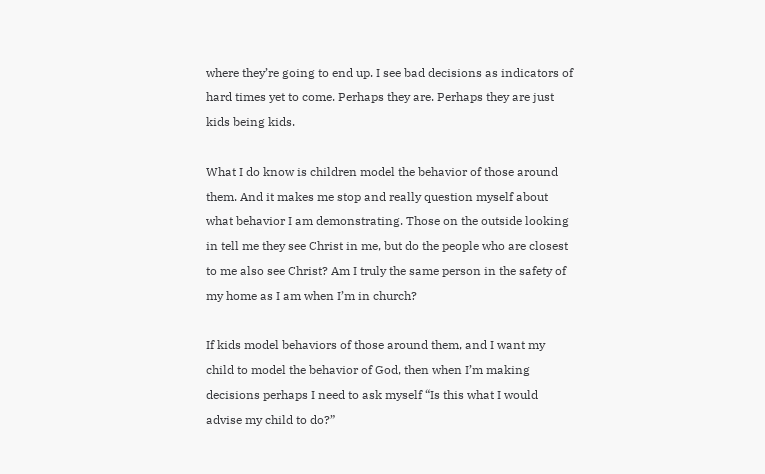where they’re going to end up. I see bad decisions as indicators of hard times yet to come. Perhaps they are. Perhaps they are just kids being kids.

What I do know is children model the behavior of those around them. And it makes me stop and really question myself about what behavior I am demonstrating. Those on the outside looking in tell me they see Christ in me, but do the people who are closest to me also see Christ? Am I truly the same person in the safety of my home as I am when I’m in church?

If kids model behaviors of those around them, and I want my child to model the behavior of God, then when I’m making decisions perhaps I need to ask myself “Is this what I would advise my child to do?”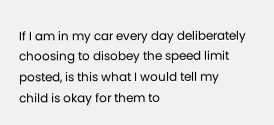If I am in my car every day deliberately choosing to disobey the speed limit posted, is this what I would tell my child is okay for them to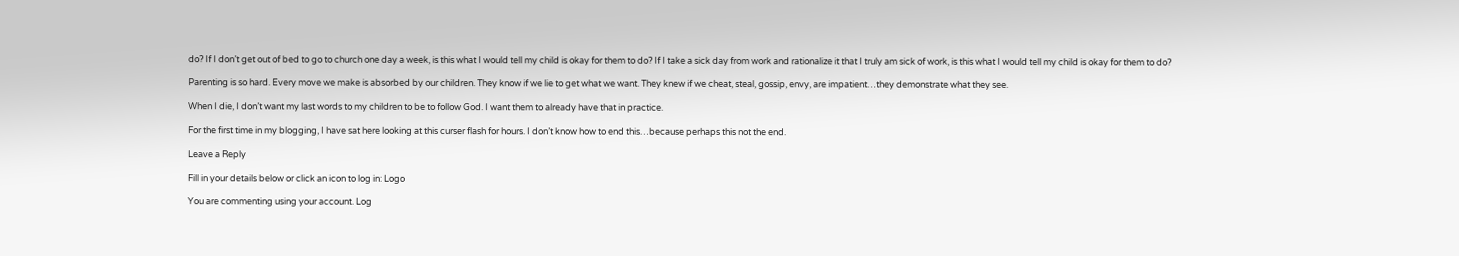do? If I don’t get out of bed to go to church one day a week, is this what I would tell my child is okay for them to do? If I take a sick day from work and rationalize it that I truly am sick of work, is this what I would tell my child is okay for them to do?

Parenting is so hard. Every move we make is absorbed by our children. They know if we lie to get what we want. They knew if we cheat, steal, gossip, envy, are impatient…they demonstrate what they see.

When I die, I don’t want my last words to my children to be to follow God. I want them to already have that in practice.

For the first time in my blogging, I have sat here looking at this curser flash for hours. I don’t know how to end this…because perhaps this not the end.

Leave a Reply

Fill in your details below or click an icon to log in: Logo

You are commenting using your account. Log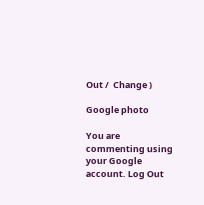Out /  Change )

Google photo

You are commenting using your Google account. Log Out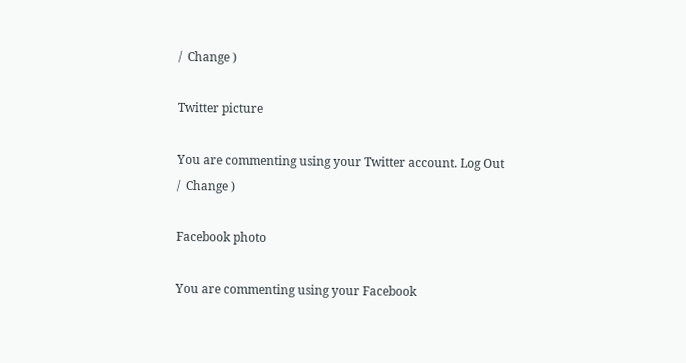/  Change )

Twitter picture

You are commenting using your Twitter account. Log Out /  Change )

Facebook photo

You are commenting using your Facebook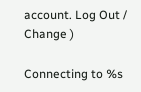account. Log Out /  Change )

Connecting to %s